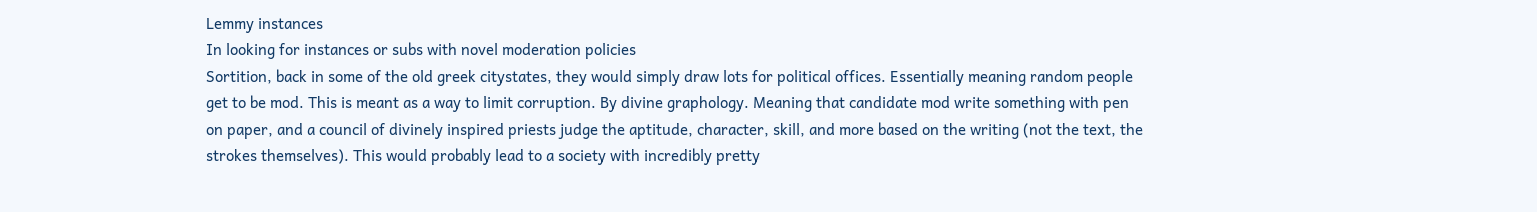Lemmy instances
In looking for instances or subs with novel moderation policies
Sortition, back in some of the old greek citystates, they would simply draw lots for political offices. Essentially meaning random people get to be mod. This is meant as a way to limit corruption. By divine graphology. Meaning that candidate mod write something with pen on paper, and a council of divinely inspired priests judge the aptitude, character, skill, and more based on the writing (not the text, the strokes themselves). This would probably lead to a society with incredibly pretty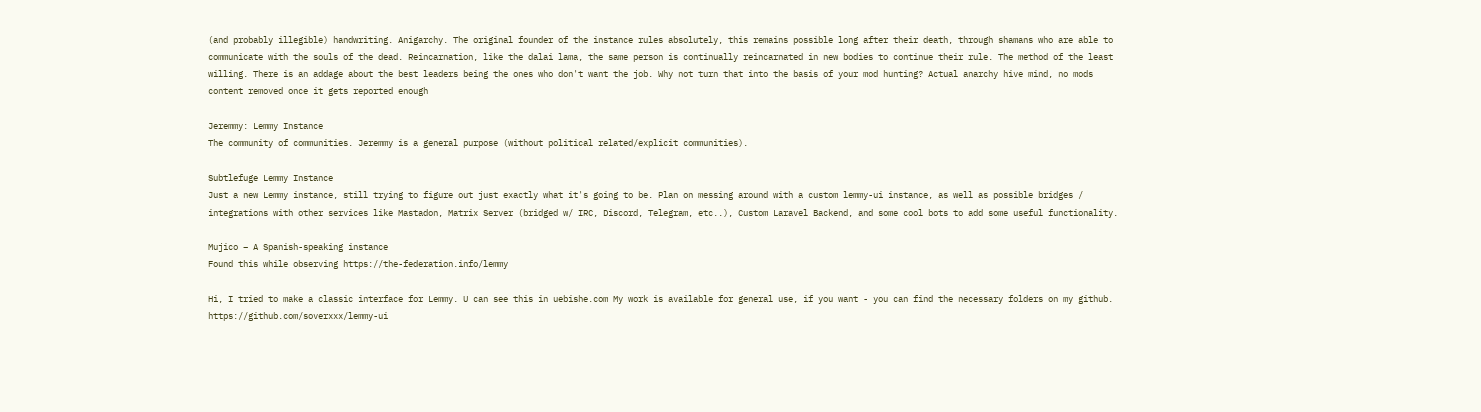(and probably illegible) handwriting. Anigarchy. The original founder of the instance rules absolutely, this remains possible long after their death, through shamans who are able to communicate with the souls of the dead. Reincarnation, like the dalai lama, the same person is continually reincarnated in new bodies to continue their rule. The method of the least willing. There is an addage about the best leaders being the ones who don't want the job. Why not turn that into the basis of your mod hunting? Actual anarchy hive mind, no mods content removed once it gets reported enough

Jeremmy: Lemmy Instance
The community of communities. Jeremmy is a general purpose (without political related/explicit communities).

Subtlefuge Lemmy Instance
Just a new Lemmy instance, still trying to figure out just exactly what it's going to be. Plan on messing around with a custom lemmy-ui instance, as well as possible bridges / integrations with other services like Mastadon, Matrix Server (bridged w/ IRC, Discord, Telegram, etc..), Custom Laravel Backend, and some cool bots to add some useful functionality.

Mujico – A Spanish-speaking instance
Found this while observing https://the-federation.info/lemmy

Hi, I tried to make a classic interface for Lemmy. U can see this in uebishe.com My work is available for general use, if you want - you can find the necessary folders on my github. https://github.com/soverxxx/lemmy-ui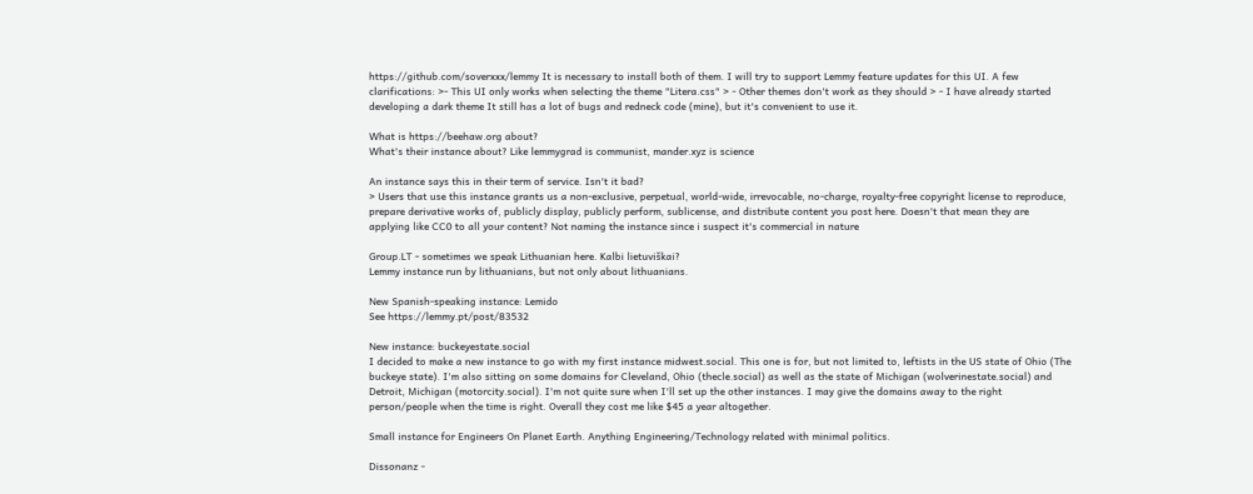https://github.com/soverxxx/lemmy It is necessary to install both of them. I will try to support Lemmy feature updates for this UI. A few clarifications: >- This UI only works when selecting the theme "Litera.css" > - Other themes don't work as they should > - I have already started developing a dark theme It still has a lot of bugs and redneck code (mine), but it's convenient to use it.

What is https://beehaw.org about?
What's their instance about? Like lemmygrad is communist, mander.xyz is science

An instance says this in their term of service. Isn't it bad?
> Users that use this instance grants us a non-exclusive, perpetual, world-wide, irrevocable, no-charge, royalty-free copyright license to reproduce, prepare derivative works of, publicly display, publicly perform, sublicense, and distribute content you post here. Doesn't that mean they are applying like CC0 to all your content? Not naming the instance since i suspect it's commercial in nature

Group.LT - sometimes we speak Lithuanian here. Kalbi lietuviškai?
Lemmy instance run by lithuanians, but not only about lithuanians.

New Spanish-speaking instance: Lemido
See https://lemmy.pt/post/83532

New instance: buckeyestate.social
I decided to make a new instance to go with my first instance midwest.social. This one is for, but not limited to, leftists in the US state of Ohio (The buckeye state). I'm also sitting on some domains for Cleveland, Ohio (thecle.social) as well as the state of Michigan (wolverinestate.social) and Detroit, Michigan (motorcity.social). I'm not quite sure when I'll set up the other instances. I may give the domains away to the right person/people when the time is right. Overall they cost me like $45 a year altogether.

Small instance for Engineers On Planet Earth. Anything Engineering/Technology related with minimal politics.

Dissonanz -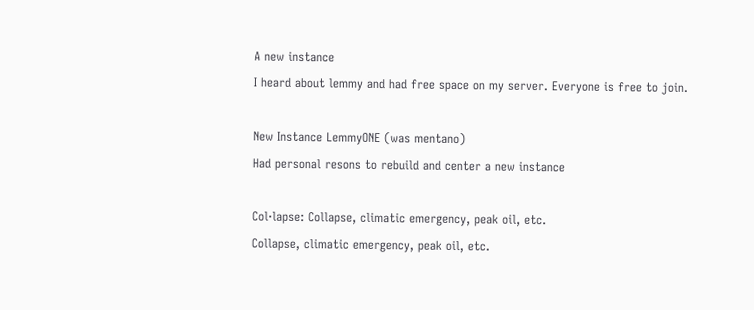A new instance
I heard about lemmy and had free space on my server. Everyone is free to join.

New Instance LemmyONE (was mentano)
Had personal resons to rebuild and center a new instance

Col·lapse: Collapse, climatic emergency, peak oil, etc.
Collapse, climatic emergency, peak oil, etc.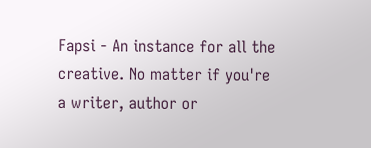Fapsi - An instance for all the creative. No matter if you're a writer, author or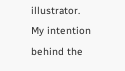illustrator.
My intention behind the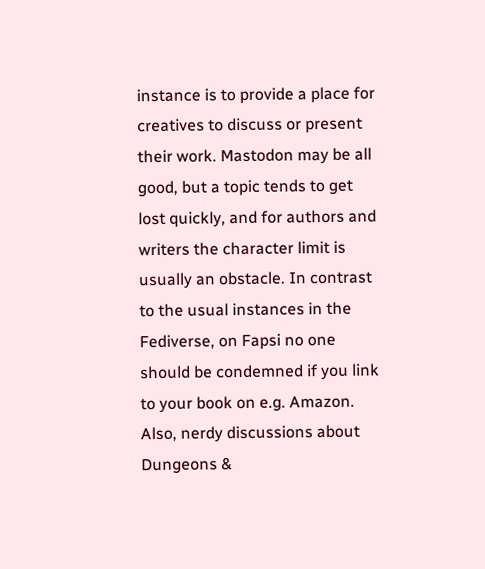instance is to provide a place for creatives to discuss or present their work. Mastodon may be all good, but a topic tends to get lost quickly, and for authors and writers the character limit is usually an obstacle. In contrast to the usual instances in the Fediverse, on Fapsi no one should be condemned if you link to your book on e.g. Amazon. Also, nerdy discussions about Dungeons &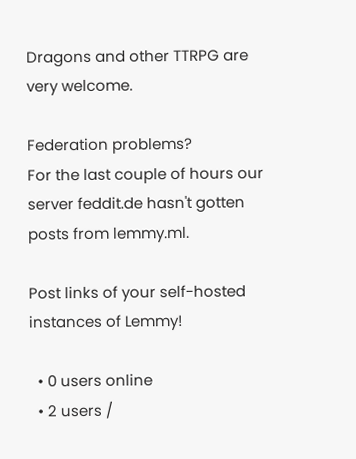Dragons and other TTRPG are very welcome.

Federation problems?
For the last couple of hours our server feddit.de hasn't gotten posts from lemmy.ml.

Post links of your self-hosted instances of Lemmy!

  • 0 users online
  • 2 users /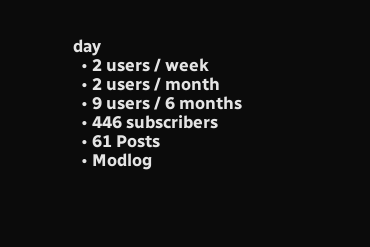day
  • 2 users / week
  • 2 users / month
  • 9 users / 6 months
  • 446 subscribers
  • 61 Posts
  • Modlog